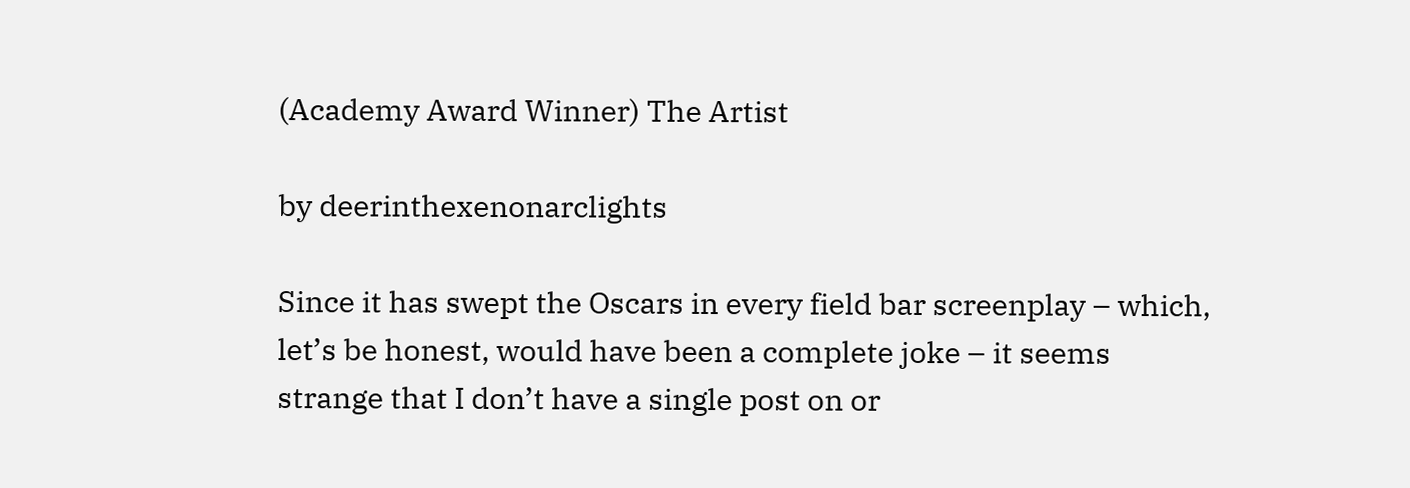(Academy Award Winner) The Artist

by deerinthexenonarclights

Since it has swept the Oscars in every field bar screenplay – which, let’s be honest, would have been a complete joke – it seems strange that I don’t have a single post on or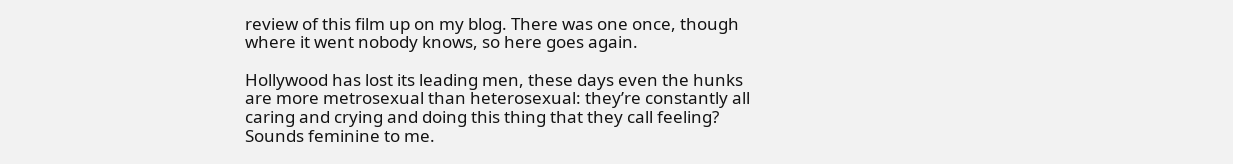review of this film up on my blog. There was one once, though where it went nobody knows, so here goes again.

Hollywood has lost its leading men, these days even the hunks are more metrosexual than heterosexual: they’re constantly all caring and crying and doing this thing that they call feeling? Sounds feminine to me.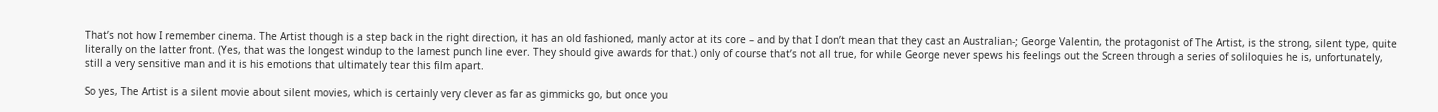That’s not how I remember cinema. The Artist though is a step back in the right direction, it has an old fashioned, manly actor at its core – and by that I don’t mean that they cast an Australian-; George Valentin, the protagonist of The Artist, is the strong, silent type, quite literally on the latter front. (Yes, that was the longest windup to the lamest punch line ever. They should give awards for that.) only of course that’s not all true, for while George never spews his feelings out the Screen through a series of soliloquies he is, unfortunately, still a very sensitive man and it is his emotions that ultimately tear this film apart.

So yes, The Artist is a silent movie about silent movies, which is certainly very clever as far as gimmicks go, but once you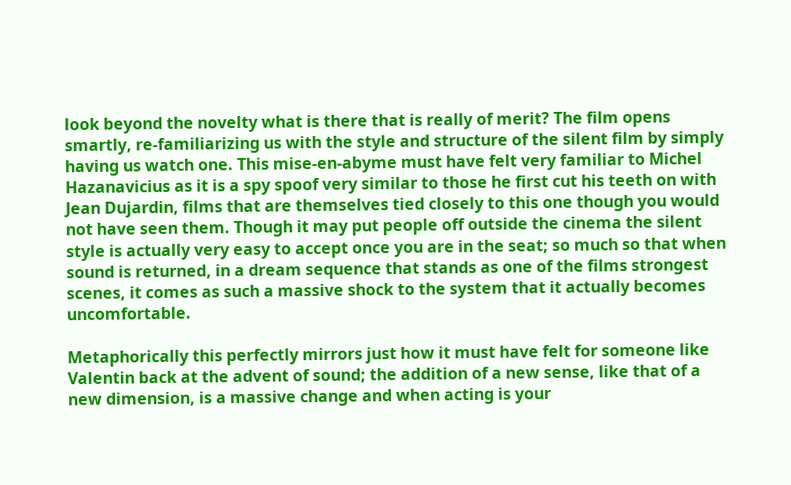look beyond the novelty what is there that is really of merit? The film opens smartly, re-familiarizing us with the style and structure of the silent film by simply having us watch one. This mise-en-abyme must have felt very familiar to Michel Hazanavicius as it is a spy spoof very similar to those he first cut his teeth on with Jean Dujardin, films that are themselves tied closely to this one though you would not have seen them. Though it may put people off outside the cinema the silent style is actually very easy to accept once you are in the seat; so much so that when sound is returned, in a dream sequence that stands as one of the films strongest scenes, it comes as such a massive shock to the system that it actually becomes uncomfortable.

Metaphorically this perfectly mirrors just how it must have felt for someone like Valentin back at the advent of sound; the addition of a new sense, like that of a new dimension, is a massive change and when acting is your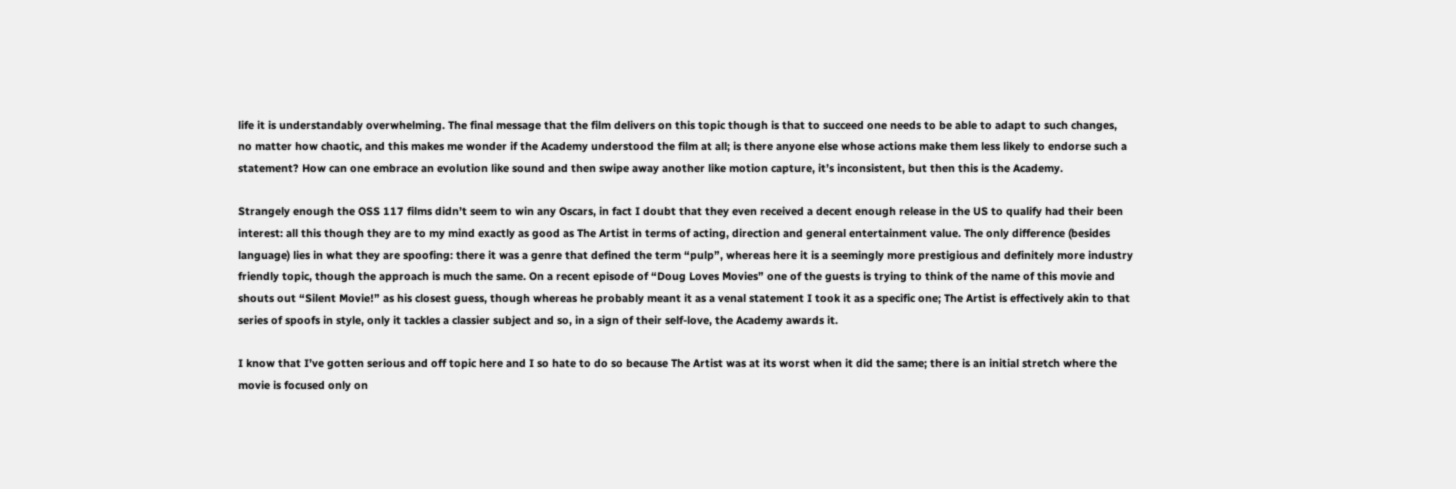life it is understandably overwhelming. The final message that the film delivers on this topic though is that to succeed one needs to be able to adapt to such changes, no matter how chaotic, and this makes me wonder if the Academy understood the film at all; is there anyone else whose actions make them less likely to endorse such a statement? How can one embrace an evolution like sound and then swipe away another like motion capture, it’s inconsistent, but then this is the Academy.

Strangely enough the OSS 117 films didn’t seem to win any Oscars, in fact I doubt that they even received a decent enough release in the US to qualify had their been interest: all this though they are to my mind exactly as good as The Artist in terms of acting, direction and general entertainment value. The only difference (besides language) lies in what they are spoofing: there it was a genre that defined the term “pulp”, whereas here it is a seemingly more prestigious and definitely more industry friendly topic, though the approach is much the same. On a recent episode of “Doug Loves Movies” one of the guests is trying to think of the name of this movie and shouts out “Silent Movie!” as his closest guess, though whereas he probably meant it as a venal statement I took it as a specific one; The Artist is effectively akin to that series of spoofs in style, only it tackles a classier subject and so, in a sign of their self-love, the Academy awards it.

I know that I’ve gotten serious and off topic here and I so hate to do so because The Artist was at its worst when it did the same; there is an initial stretch where the movie is focused only on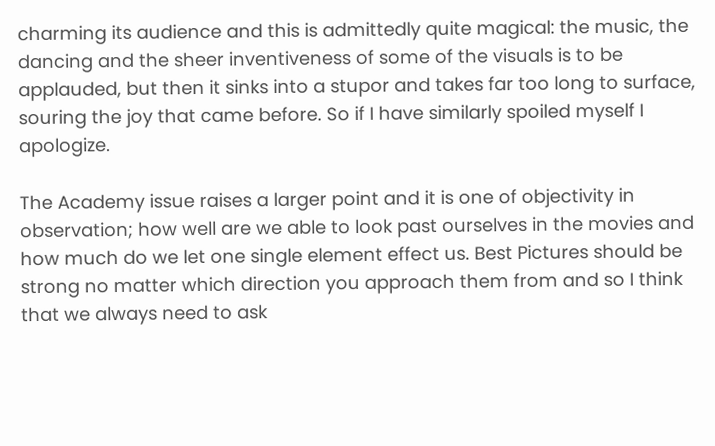charming its audience and this is admittedly quite magical: the music, the dancing and the sheer inventiveness of some of the visuals is to be applauded, but then it sinks into a stupor and takes far too long to surface, souring the joy that came before. So if I have similarly spoiled myself I apologize.

The Academy issue raises a larger point and it is one of objectivity in observation; how well are we able to look past ourselves in the movies and how much do we let one single element effect us. Best Pictures should be strong no matter which direction you approach them from and so I think that we always need to ask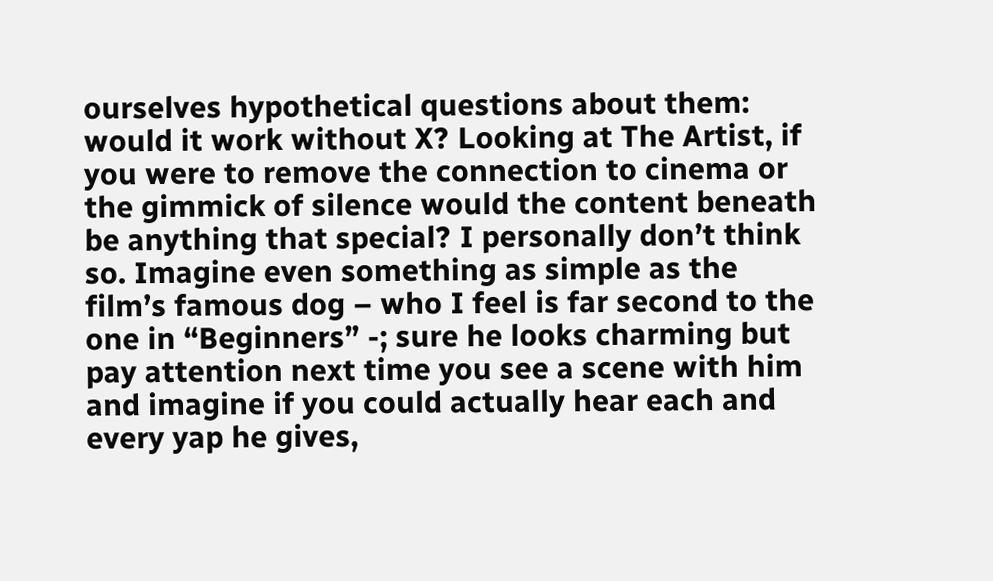ourselves hypothetical questions about them: would it work without X? Looking at The Artist, if you were to remove the connection to cinema or the gimmick of silence would the content beneath be anything that special? I personally don’t think so. Imagine even something as simple as the film’s famous dog – who I feel is far second to the one in “Beginners” -; sure he looks charming but pay attention next time you see a scene with him and imagine if you could actually hear each and every yap he gives,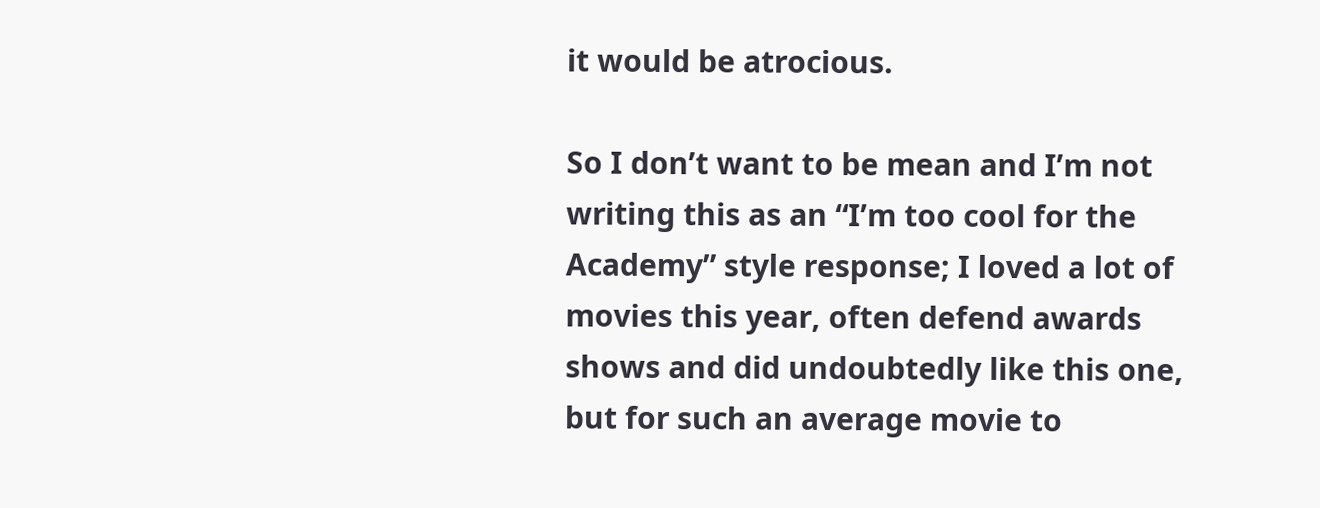it would be atrocious.

So I don’t want to be mean and I’m not writing this as an “I’m too cool for the Academy” style response; I loved a lot of movies this year, often defend awards shows and did undoubtedly like this one, but for such an average movie to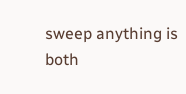sweep anything is both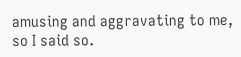amusing and aggravating to me, so I said so.